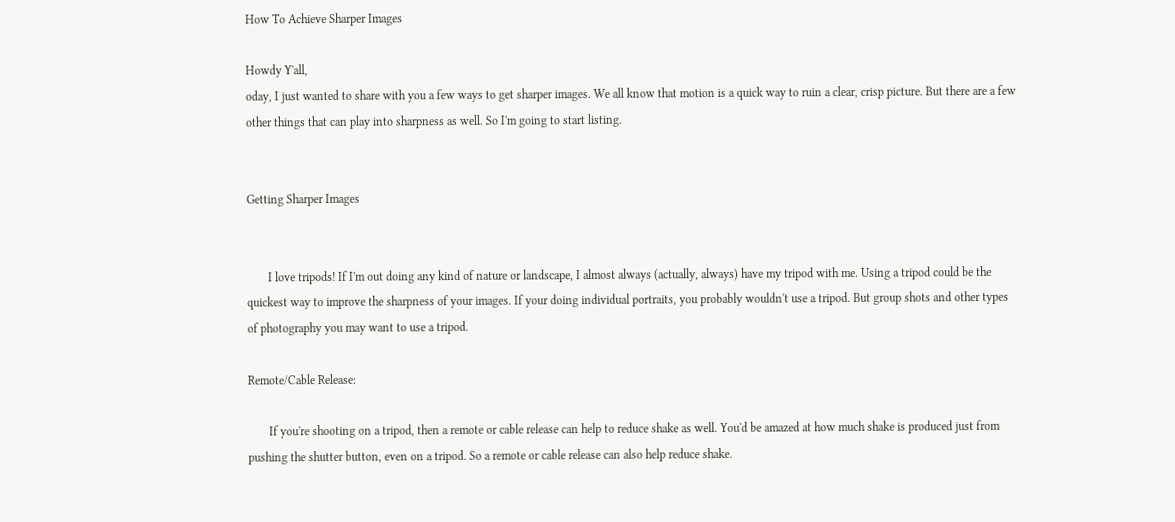How To Achieve Sharper Images

Howdy Y'all,
oday, I just wanted to share with you a few ways to get sharper images. We all know that motion is a quick way to ruin a clear, crisp picture. But there are a few other things that can play into sharpness as well. So I'm going to start listing.


Getting Sharper Images


       I love tripods! If I'm out doing any kind of nature or landscape, I almost always (actually, always) have my tripod with me. Using a tripod could be the quickest way to improve the sharpness of your images. If your doing individual portraits, you probably wouldn't use a tripod. But group shots and other types of photography you may want to use a tripod.

Remote/Cable Release:

       If you're shooting on a tripod, then a remote or cable release can help to reduce shake as well. You'd be amazed at how much shake is produced just from pushing the shutter button, even on a tripod. So a remote or cable release can also help reduce shake.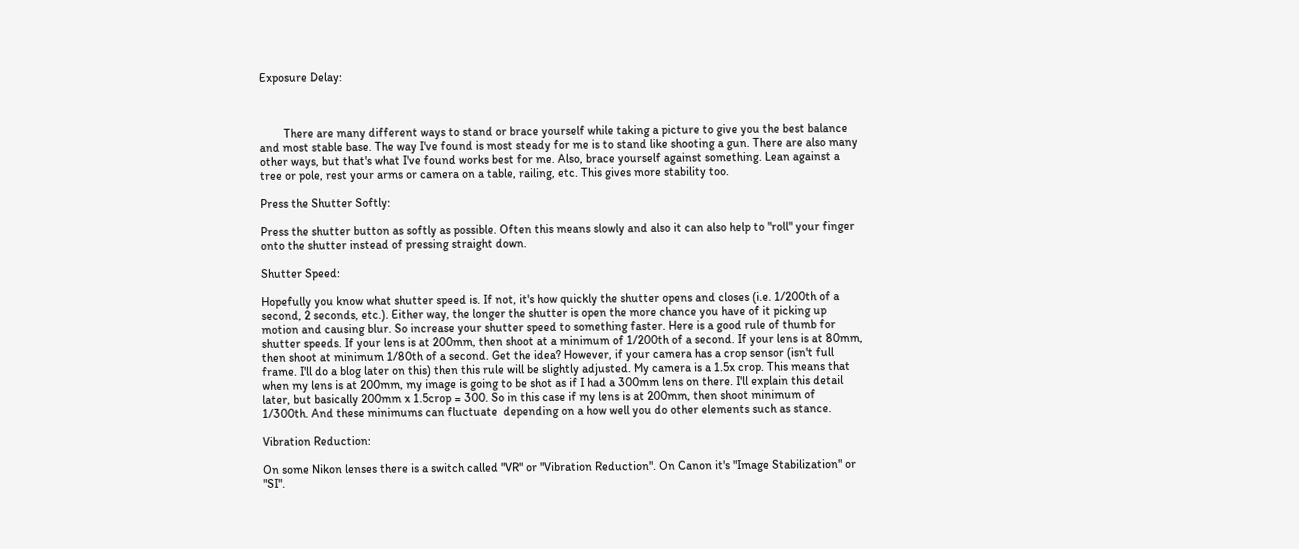Exposure Delay:



        There are many different ways to stand or brace yourself while taking a picture to give you the best balance and most stable base. The way I've found is most steady for me is to stand like shooting a gun. There are also many other ways, but that's what I've found works best for me. Also, brace yourself against something. Lean against a tree or pole, rest your arms or camera on a table, railing, etc. This gives more stability too.

Press the Shutter Softly:

Press the shutter button as softly as possible. Often this means slowly and also it can also help to "roll" your finger onto the shutter instead of pressing straight down.

Shutter Speed:

Hopefully you know what shutter speed is. If not, it's how quickly the shutter opens and closes (i.e. 1/200th of a second, 2 seconds, etc.). Either way, the longer the shutter is open the more chance you have of it picking up motion and causing blur. So increase your shutter speed to something faster. Here is a good rule of thumb for shutter speeds. If your lens is at 200mm, then shoot at a minimum of 1/200th of a second. If your lens is at 80mm, then shoot at minimum 1/80th of a second. Get the idea? However, if your camera has a crop sensor (isn't full frame. I'll do a blog later on this) then this rule will be slightly adjusted. My camera is a 1.5x crop. This means that when my lens is at 200mm, my image is going to be shot as if I had a 300mm lens on there. I'll explain this detail later, but basically 200mm x 1.5crop = 300. So in this case if my lens is at 200mm, then shoot minimum of 1/300th. And these minimums can fluctuate  depending on a how well you do other elements such as stance.

Vibration Reduction:

On some Nikon lenses there is a switch called "VR" or "Vibration Reduction". On Canon it's "Image Stabilization" or "SI".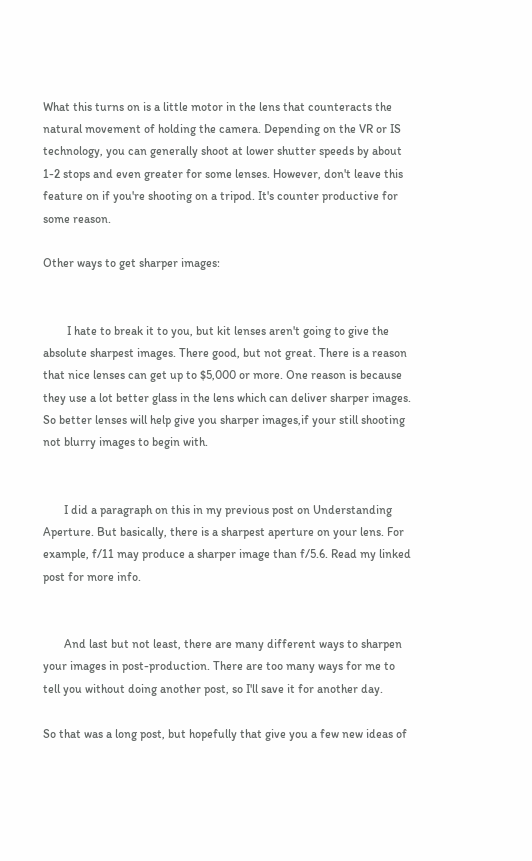What this turns on is a little motor in the lens that counteracts the natural movement of holding the camera. Depending on the VR or IS technology, you can generally shoot at lower shutter speeds by about 1-2 stops and even greater for some lenses. However, don't leave this feature on if you're shooting on a tripod. It's counter productive for some reason.

Other ways to get sharper images:


        I hate to break it to you, but kit lenses aren't going to give the absolute sharpest images. There good, but not great. There is a reason that nice lenses can get up to $5,000 or more. One reason is because they use a lot better glass in the lens which can deliver sharper images. So better lenses will help give you sharper images,if your still shooting not blurry images to begin with.


       I did a paragraph on this in my previous post on Understanding Aperture. But basically, there is a sharpest aperture on your lens. For example, f/11 may produce a sharper image than f/5.6. Read my linked post for more info.


       And last but not least, there are many different ways to sharpen your images in post-production. There are too many ways for me to tell you without doing another post, so I'll save it for another day.

So that was a long post, but hopefully that give you a few new ideas of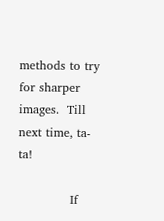methods to try for sharper images.  Till next time, ta-ta!

             If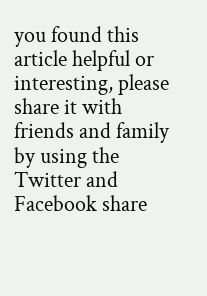you found this article helpful or interesting, please share it with friends and family by using the Twitter and Facebook share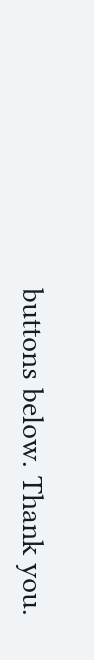buttons below. Thank you.